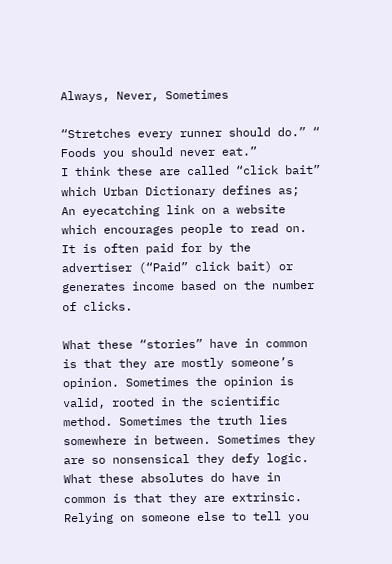Always, Never, Sometimes

“Stretches every runner should do.” “ Foods you should never eat.”
I think these are called “click bait” which Urban Dictionary defines as;
An eyecatching link on a website which encourages people to read on. It is often paid for by the advertiser (“Paid” click bait) or generates income based on the number of clicks.

What these “stories” have in common is that they are mostly someone’s opinion. Sometimes the opinion is valid, rooted in the scientific method. Sometimes the truth lies somewhere in between. Sometimes they are so nonsensical they defy logic. What these absolutes do have in common is that they are extrinsic. Relying on someone else to tell you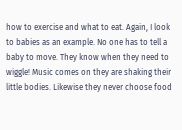how to exercise and what to eat. Again, I look to babies as an example. No one has to tell a baby to move. They know when they need to wiggle! Music comes on they are shaking their little bodies. Likewise they never choose food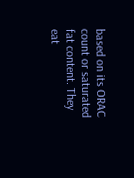based on its ORAC count or saturated fat content. They eat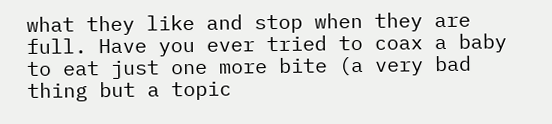what they like and stop when they are full. Have you ever tried to coax a baby to eat just one more bite (a very bad thing but a topic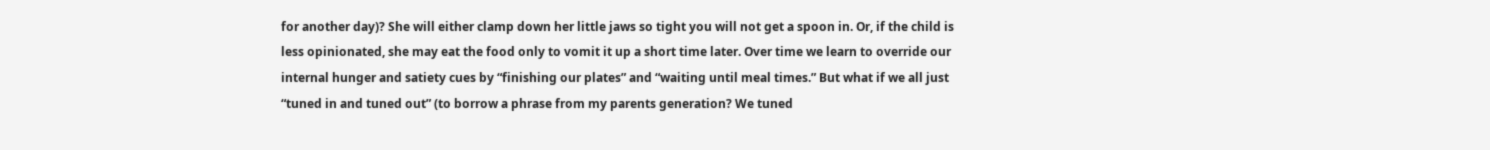for another day)? She will either clamp down her little jaws so tight you will not get a spoon in. Or, if the child is less opinionated, she may eat the food only to vomit it up a short time later. Over time we learn to override our internal hunger and satiety cues by “finishing our plates” and “waiting until meal times.” But what if we all just “tuned in and tuned out” (to borrow a phrase from my parents generation? We tuned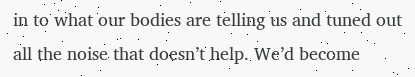in to what our bodies are telling us and tuned out all the noise that doesn’t help. We’d become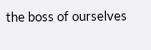the boss of ourselves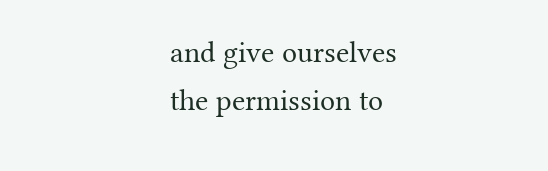and give ourselves the permission to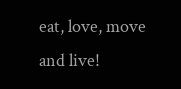eat, love, move and live!